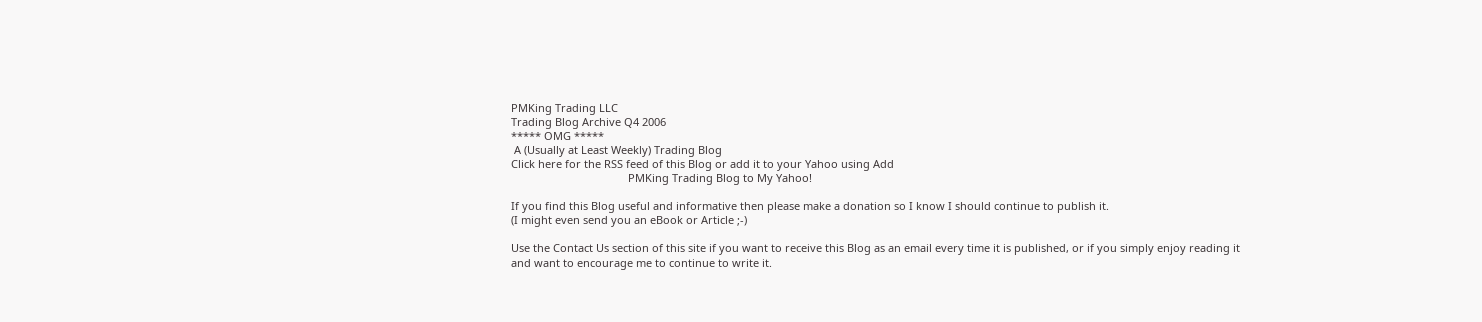PMKing Trading LLC
Trading Blog Archive Q4 2006
***** OMG *****
 A (Usually at Least Weekly) Trading Blog
Click here for the RSS feed of this Blog or add it to your Yahoo using Add
                                       PMKing Trading Blog to My Yahoo!

If you find this Blog useful and informative then please make a donation so I know I should continue to publish it.
(I might even send you an eBook or Article ;-)

Use the Contact Us section of this site if you want to receive this Blog as an email every time it is published, or if you simply enjoy reading it and want to encourage me to continue to write it.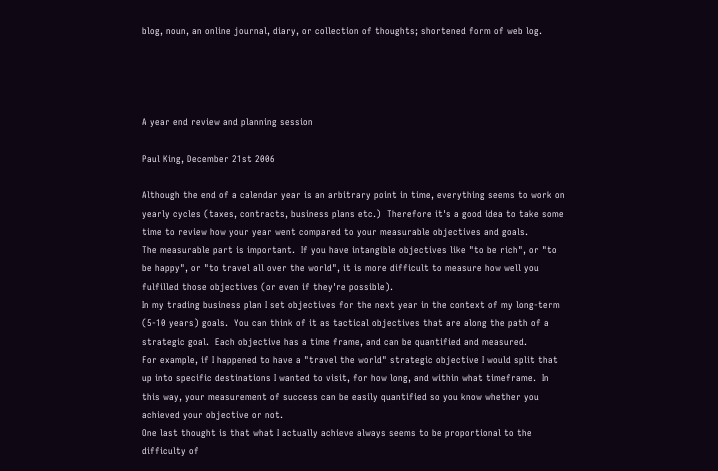blog, noun, an online journal, diary, or collection of thoughts; shortened form of web log.




A year end review and planning session

Paul King, December 21st 2006

Although the end of a calendar year is an arbitrary point in time, everything seems to work on yearly cycles (taxes, contracts, business plans etc.)  Therefore it's a good idea to take some time to review how your year went compared to your measurable objectives and goals.
The measurable part is important.  If you have intangible objectives like "to be rich", or "to be happy", or "to travel all over the world", it is more difficult to measure how well you fulfilled those objectives (or even if they're possible).
In my trading business plan I set objectives for the next year in the context of my long-term (5-10 years) goals.  You can think of it as tactical objectives that are along the path of a strategic goal.  Each objective has a time frame, and can be quantified and measured.
For example, if I happened to have a "travel the world" strategic objective I would split that up into specific destinations I wanted to visit, for how long, and within what timeframe.  In this way, your measurement of success can be easily quantified so you know whether you achieved your objective or not.
One last thought is that what I actually achieve always seems to be proportional to the difficulty of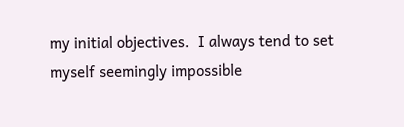my initial objectives.  I always tend to set myself seemingly impossible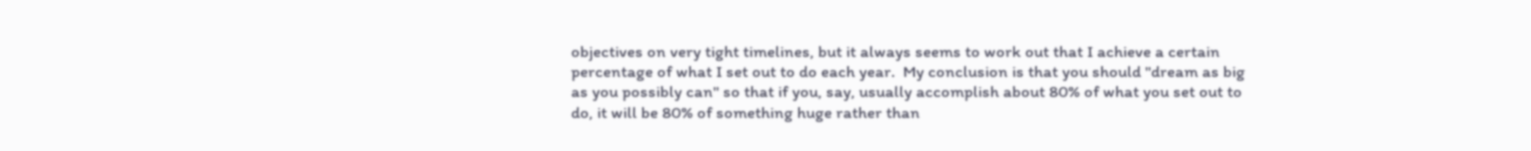objectives on very tight timelines, but it always seems to work out that I achieve a certain percentage of what I set out to do each year.  My conclusion is that you should "dream as big as you possibly can" so that if you, say, usually accomplish about 80% of what you set out to do, it will be 80% of something huge rather than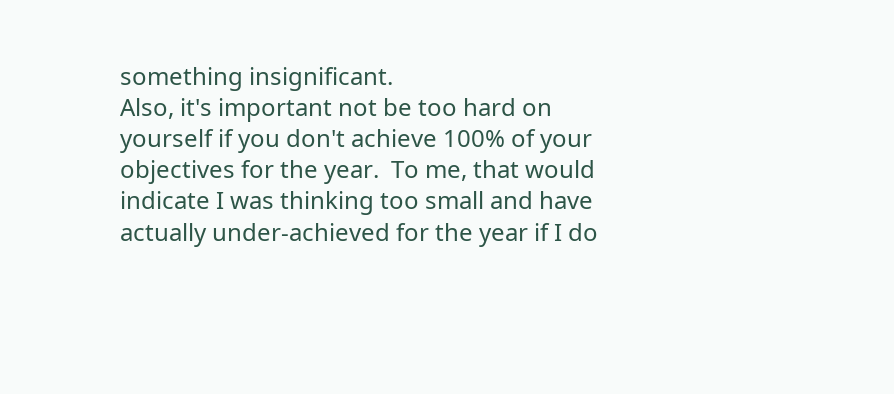something insignificant.
Also, it's important not be too hard on yourself if you don't achieve 100% of your objectives for the year.  To me, that would indicate I was thinking too small and have actually under-achieved for the year if I do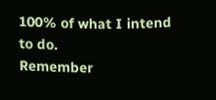100% of what I intend to do.
Remember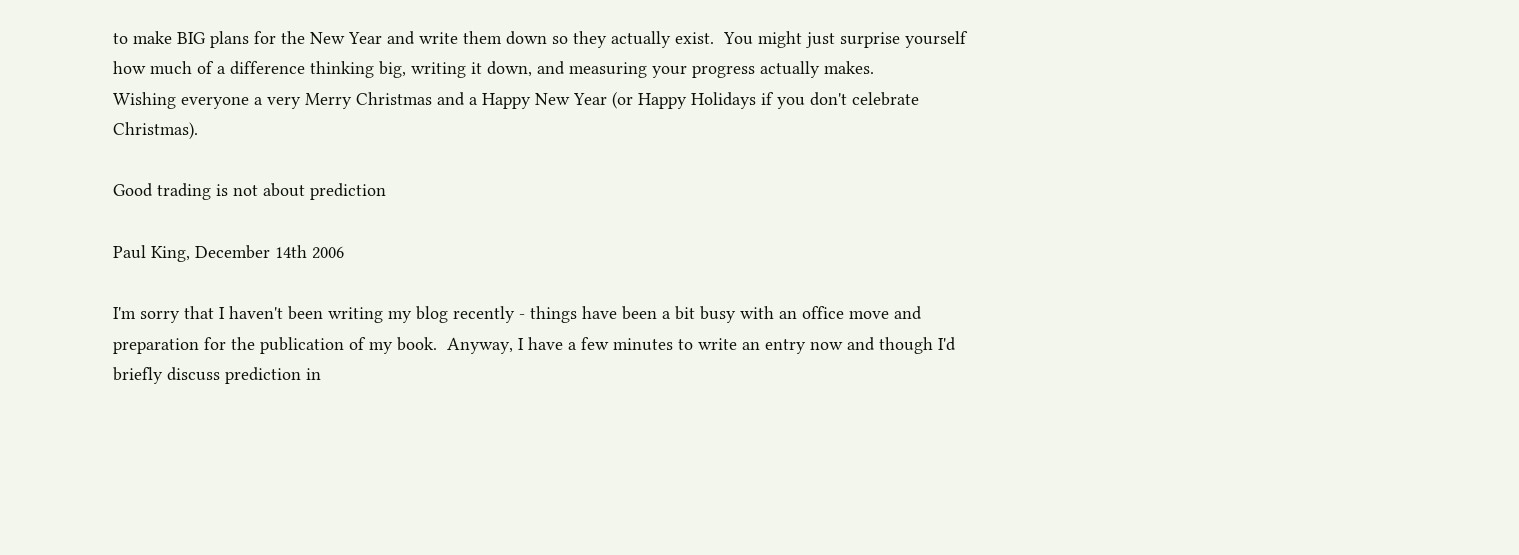to make BIG plans for the New Year and write them down so they actually exist.  You might just surprise yourself how much of a difference thinking big, writing it down, and measuring your progress actually makes.
Wishing everyone a very Merry Christmas and a Happy New Year (or Happy Holidays if you don't celebrate Christmas).

Good trading is not about prediction

Paul King, December 14th 2006

I'm sorry that I haven't been writing my blog recently - things have been a bit busy with an office move and preparation for the publication of my book.  Anyway, I have a few minutes to write an entry now and though I'd briefly discuss prediction in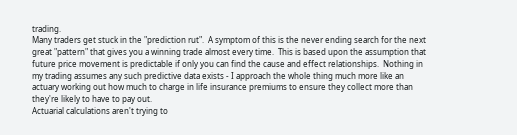trading.
Many traders get stuck in the "prediction rut".  A symptom of this is the never ending search for the next great "pattern" that gives you a winning trade almost every time.  This is based upon the assumption that future price movement is predictable if only you can find the cause and effect relationships.  Nothing in my trading assumes any such predictive data exists - I approach the whole thing much more like an actuary working out how much to charge in life insurance premiums to ensure they collect more than they're likely to have to pay out.
Actuarial calculations aren't trying to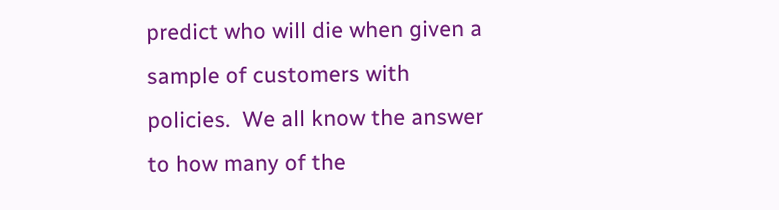predict who will die when given a sample of customers with policies.  We all know the answer to how many of the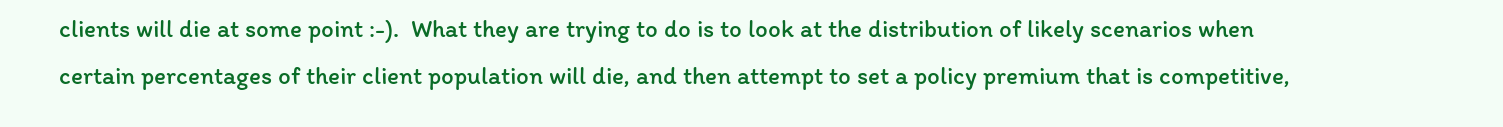clients will die at some point :-).  What they are trying to do is to look at the distribution of likely scenarios when certain percentages of their client population will die, and then attempt to set a policy premium that is competitive,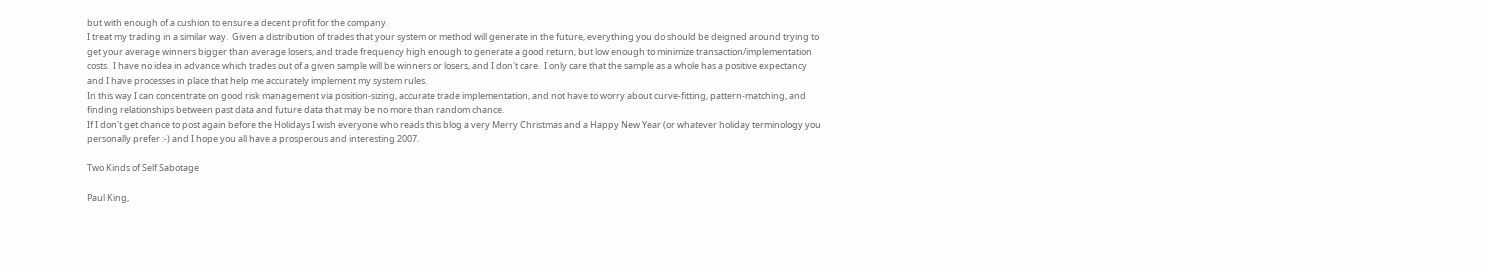but with enough of a cushion to ensure a decent profit for the company.
I treat my trading in a similar way.  Given a distribution of trades that your system or method will generate in the future, everything you do should be deigned around trying to get your average winners bigger than average losers, and trade frequency high enough to generate a good return, but low enough to minimize transaction/implementation costs.  I have no idea in advance which trades out of a given sample will be winners or losers, and I don't care.  I only care that the sample as a whole has a positive expectancy and I have processes in place that help me accurately implement my system rules.
In this way I can concentrate on good risk management via position-sizing, accurate trade implementation, and not have to worry about curve-fitting, pattern-matching, and finding relationships between past data and future data that may be no more than random chance.
If I don't get chance to post again before the Holidays I wish everyone who reads this blog a very Merry Christmas and a Happy New Year (or whatever holiday terminology you personally prefer :-) and I hope you all have a prosperous and interesting 2007.

Two Kinds of Self Sabotage

Paul King,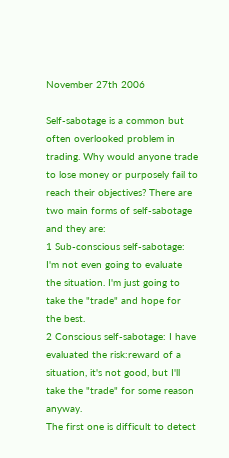November 27th 2006

Self-sabotage is a common but often overlooked problem in trading. Why would anyone trade to lose money or purposely fail to reach their objectives? There are two main forms of self-sabotage and they are:
1 Sub-conscious self-sabotage: I'm not even going to evaluate the situation. I'm just going to take the "trade" and hope for the best.
2 Conscious self-sabotage: I have evaluated the risk:reward of a situation, it's not good, but I'll take the "trade" for some reason anyway.
The first one is difficult to detect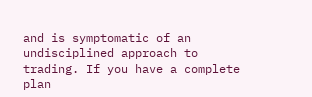and is symptomatic of an undisciplined approach to trading. If you have a complete plan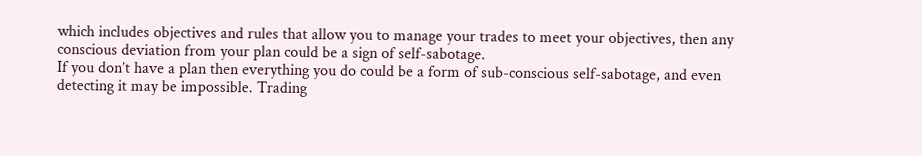which includes objectives and rules that allow you to manage your trades to meet your objectives, then any conscious deviation from your plan could be a sign of self-sabotage.
If you don’t have a plan then everything you do could be a form of sub-conscious self-sabotage, and even detecting it may be impossible. Trading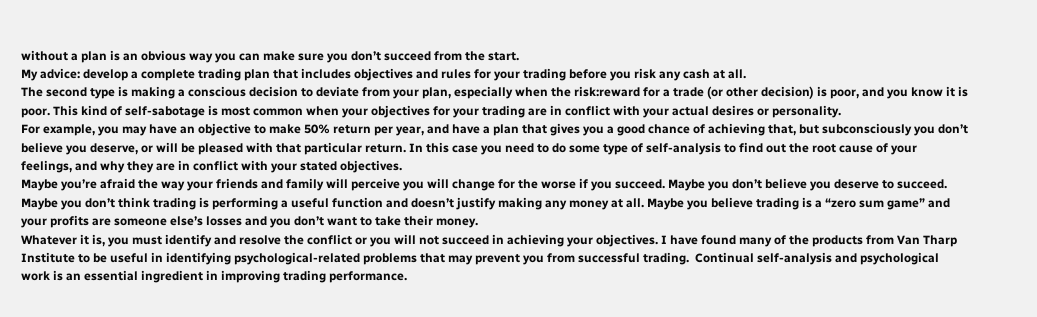without a plan is an obvious way you can make sure you don’t succeed from the start.
My advice: develop a complete trading plan that includes objectives and rules for your trading before you risk any cash at all.
The second type is making a conscious decision to deviate from your plan, especially when the risk:reward for a trade (or other decision) is poor, and you know it is poor. This kind of self-sabotage is most common when your objectives for your trading are in conflict with your actual desires or personality.
For example, you may have an objective to make 50% return per year, and have a plan that gives you a good chance of achieving that, but subconsciously you don’t believe you deserve, or will be pleased with that particular return. In this case you need to do some type of self-analysis to find out the root cause of your feelings, and why they are in conflict with your stated objectives.
Maybe you’re afraid the way your friends and family will perceive you will change for the worse if you succeed. Maybe you don’t believe you deserve to succeed. Maybe you don’t think trading is performing a useful function and doesn’t justify making any money at all. Maybe you believe trading is a “zero sum game” and your profits are someone else’s losses and you don’t want to take their money.
Whatever it is, you must identify and resolve the conflict or you will not succeed in achieving your objectives. I have found many of the products from Van Tharp Institute to be useful in identifying psychological-related problems that may prevent you from successful trading.  Continual self-analysis and psychological work is an essential ingredient in improving trading performance.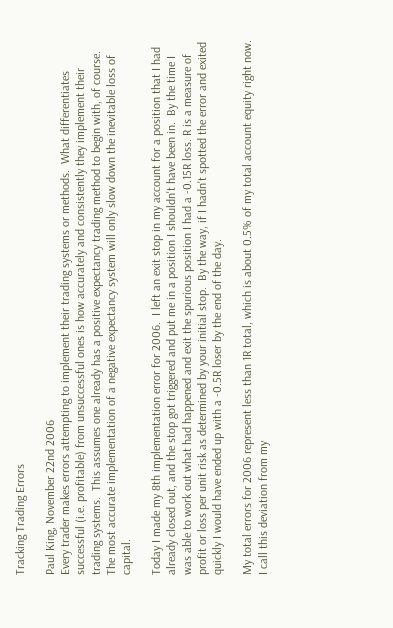Tracking Trading Errors

Paul King, November 22nd 2006
Every trader makes errors attempting to implement their trading systems or methods.  What differentiates successful (i.e. profitable) from unsuccessful ones is how accurately and consistently they implement their trading systems.  This assumes one already has a positive expectancy trading method to begin with, of course.  The most accurate implementation of a negative expectancy system will only slow down the inevitable loss of capital.

Today I made my 8th implementation error for 2006.  I left an exit stop in my account for a position that I had already closed out, and the stop got triggered and put me in a position I shouldn't have been in.  By the time I was able to work out what had happened and exit the spurious position I had a -0.15R loss. R is a measure of profit or loss per unit risk as determined by your initial stop.  By the way, if I hadn't spotted the error and exited quickly I would have ended up with a -0.5R loser by the end of the day.

My total errors for 2006 represent less than 1R total, which is about 0.5% of my total account equity right now.  I call this deviation from my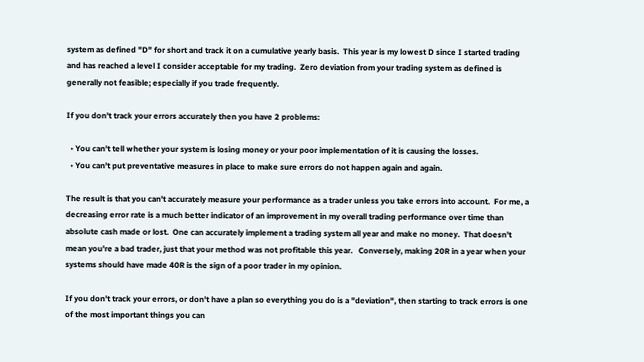system as defined "D" for short and track it on a cumulative yearly basis.  This year is my lowest D since I started trading and has reached a level I consider acceptable for my trading.  Zero deviation from your trading system as defined is generally not feasible; especially if you trade frequently.

If you don't track your errors accurately then you have 2 problems:

  • You can't tell whether your system is losing money or your poor implementation of it is causing the losses.
  • You can't put preventative measures in place to make sure errors do not happen again and again.

The result is that you can't accurately measure your performance as a trader unless you take errors into account.  For me, a decreasing error rate is a much better indicator of an improvement in my overall trading performance over time than absolute cash made or lost.  One can accurately implement a trading system all year and make no money.  That doesn't mean you're a bad trader, just that your method was not profitable this year.   Conversely, making 20R in a year when your systems should have made 40R is the sign of a poor trader in my opinion.

If you don't track your errors, or don't have a plan so everything you do is a "deviation", then starting to track errors is one of the most important things you can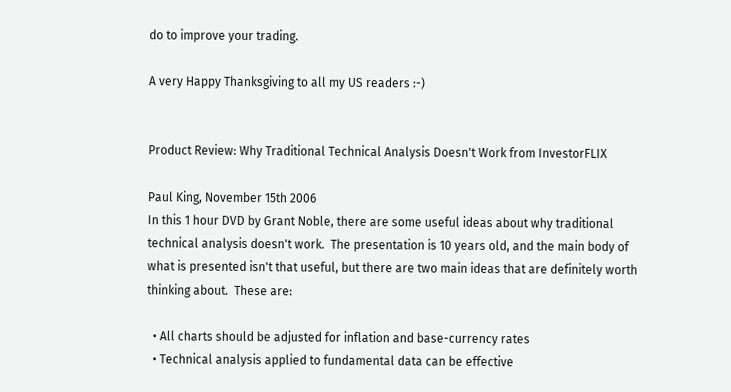do to improve your trading.

A very Happy Thanksgiving to all my US readers :-)


Product Review: Why Traditional Technical Analysis Doesn't Work from InvestorFLIX

Paul King, November 15th 2006
In this 1 hour DVD by Grant Noble, there are some useful ideas about why traditional technical analysis doesn't work.  The presentation is 10 years old, and the main body of what is presented isn't that useful, but there are two main ideas that are definitely worth thinking about.  These are:

  • All charts should be adjusted for inflation and base-currency rates
  • Technical analysis applied to fundamental data can be effective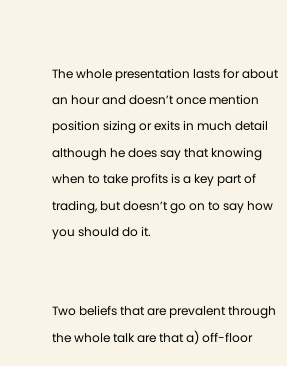The whole presentation lasts for about an hour and doesn’t once mention position sizing or exits in much detail although he does say that knowing when to take profits is a key part of trading, but doesn’t go on to say how you should do it.


Two beliefs that are prevalent through the whole talk are that a) off-floor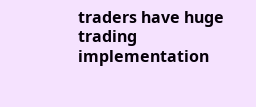traders have huge trading implementation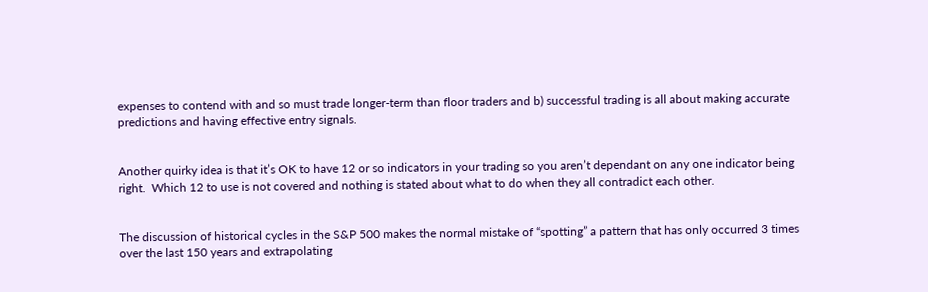expenses to contend with and so must trade longer-term than floor traders and b) successful trading is all about making accurate predictions and having effective entry signals.


Another quirky idea is that it’s OK to have 12 or so indicators in your trading so you aren’t dependant on any one indicator being right.  Which 12 to use is not covered and nothing is stated about what to do when they all contradict each other.


The discussion of historical cycles in the S&P 500 makes the normal mistake of “spotting” a pattern that has only occurred 3 times over the last 150 years and extrapolating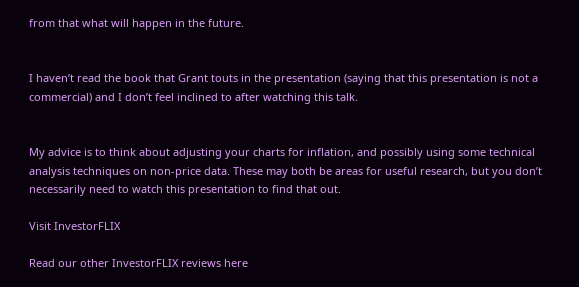from that what will happen in the future.


I haven’t read the book that Grant touts in the presentation (saying that this presentation is not a commercial) and I don’t feel inclined to after watching this talk.


My advice is to think about adjusting your charts for inflation, and possibly using some technical analysis techniques on non-price data. These may both be areas for useful research, but you don’t necessarily need to watch this presentation to find that out.

Visit InvestorFLIX

Read our other InvestorFLIX reviews here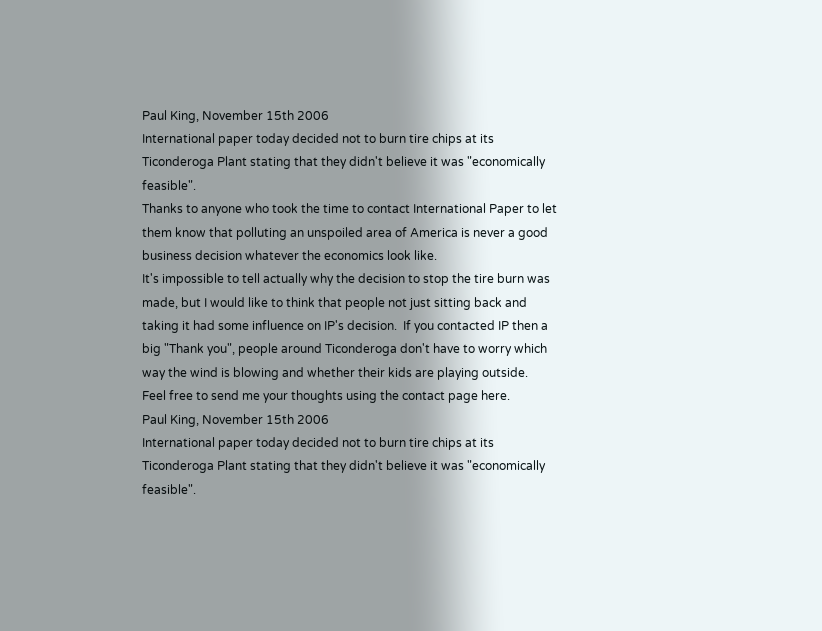Paul King, November 15th 2006
International paper today decided not to burn tire chips at its Ticonderoga Plant stating that they didn't believe it was "economically feasible".
Thanks to anyone who took the time to contact International Paper to let them know that polluting an unspoiled area of America is never a good business decision whatever the economics look like.
It's impossible to tell actually why the decision to stop the tire burn was made, but I would like to think that people not just sitting back and taking it had some influence on IP's decision.  If you contacted IP then a big "Thank you", people around Ticonderoga don't have to worry which way the wind is blowing and whether their kids are playing outside.
Feel free to send me your thoughts using the contact page here.
Paul King, November 15th 2006
International paper today decided not to burn tire chips at its Ticonderoga Plant stating that they didn't believe it was "economically feasible".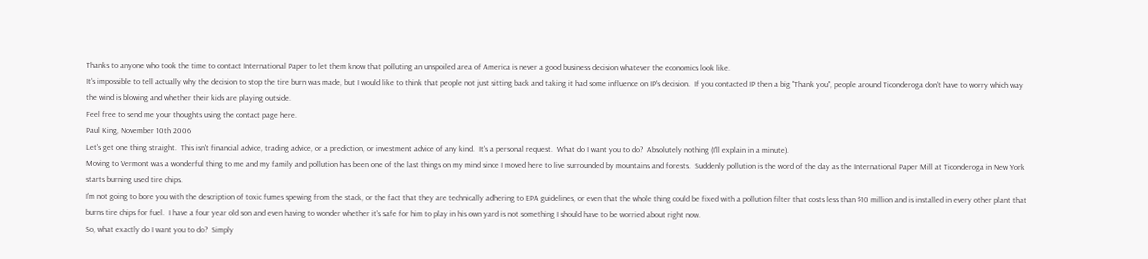Thanks to anyone who took the time to contact International Paper to let them know that polluting an unspoiled area of America is never a good business decision whatever the economics look like.
It's impossible to tell actually why the decision to stop the tire burn was made, but I would like to think that people not just sitting back and taking it had some influence on IP's decision.  If you contacted IP then a big "Thank you", people around Ticonderoga don't have to worry which way the wind is blowing and whether their kids are playing outside.
Feel free to send me your thoughts using the contact page here.
Paul King, November 10th 2006
Let's get one thing straight.  This isn't financial advice, trading advice, or a prediction, or investment advice of any kind.  It's a personal request.  What do I want you to do?  Absolutely nothing (I'll explain in a minute).
Moving to Vermont was a wonderful thing to me and my family and pollution has been one of the last things on my mind since I moved here to live surrounded by mountains and forests.  Suddenly pollution is the word of the day as the International Paper Mill at Ticonderoga in New York starts burning used tire chips.
I'm not going to bore you with the description of toxic fumes spewing from the stack, or the fact that they are technically adhering to EPA guidelines, or even that the whole thing could be fixed with a pollution filter that costs less than $10 million and is installed in every other plant that burns tire chips for fuel.  I have a four year old son and even having to wonder whether it's safe for him to play in his own yard is not something I should have to be worried about right now.
So, what exactly do I want you to do?  Simply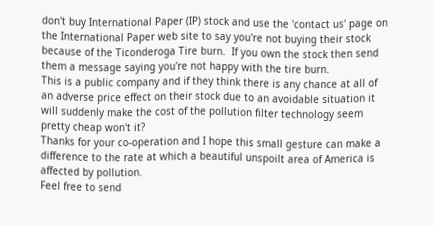don't buy International Paper (IP) stock and use the 'contact us' page on the International Paper web site to say you're not buying their stock because of the Ticonderoga Tire burn.  If you own the stock then send them a message saying you're not happy with the tire burn.
This is a public company and if they think there is any chance at all of an adverse price effect on their stock due to an avoidable situation it will suddenly make the cost of the pollution filter technology seem pretty cheap won't it?
Thanks for your co-operation and I hope this small gesture can make a difference to the rate at which a beautiful unspoilt area of America is affected by pollution.
Feel free to send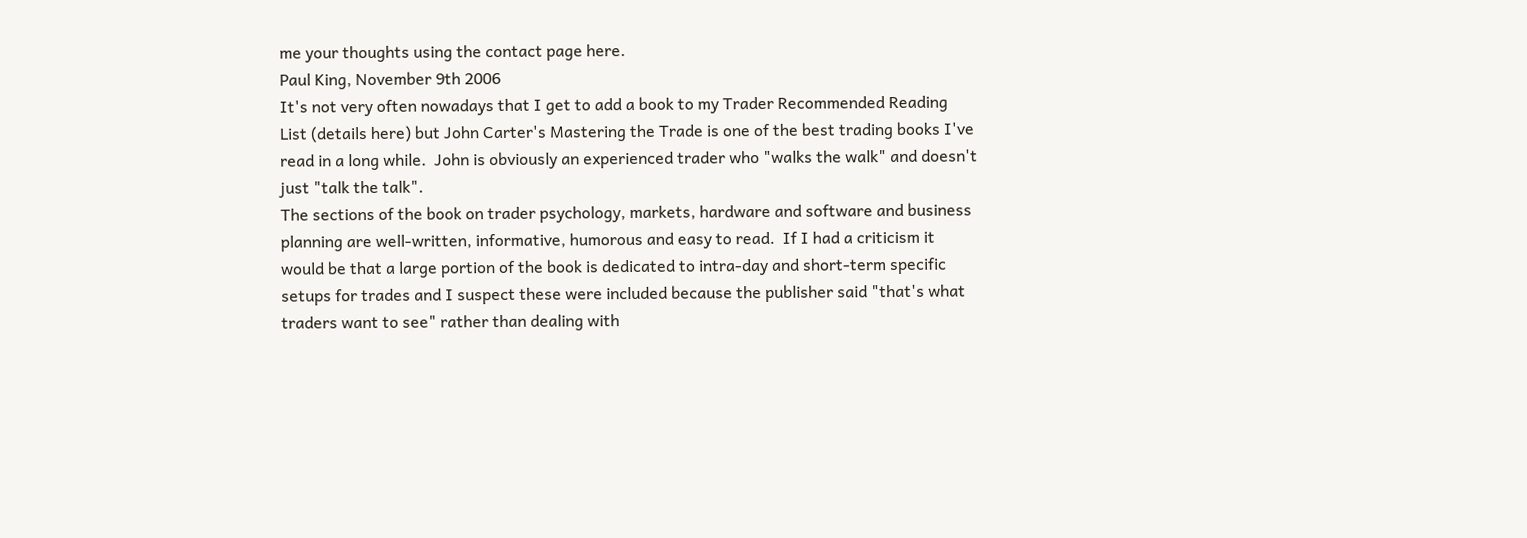me your thoughts using the contact page here.
Paul King, November 9th 2006
It's not very often nowadays that I get to add a book to my Trader Recommended Reading List (details here) but John Carter's Mastering the Trade is one of the best trading books I've read in a long while.  John is obviously an experienced trader who "walks the walk" and doesn't just "talk the talk".
The sections of the book on trader psychology, markets, hardware and software and business planning are well-written, informative, humorous and easy to read.  If I had a criticism it would be that a large portion of the book is dedicated to intra-day and short-term specific setups for trades and I suspect these were included because the publisher said "that's what traders want to see" rather than dealing with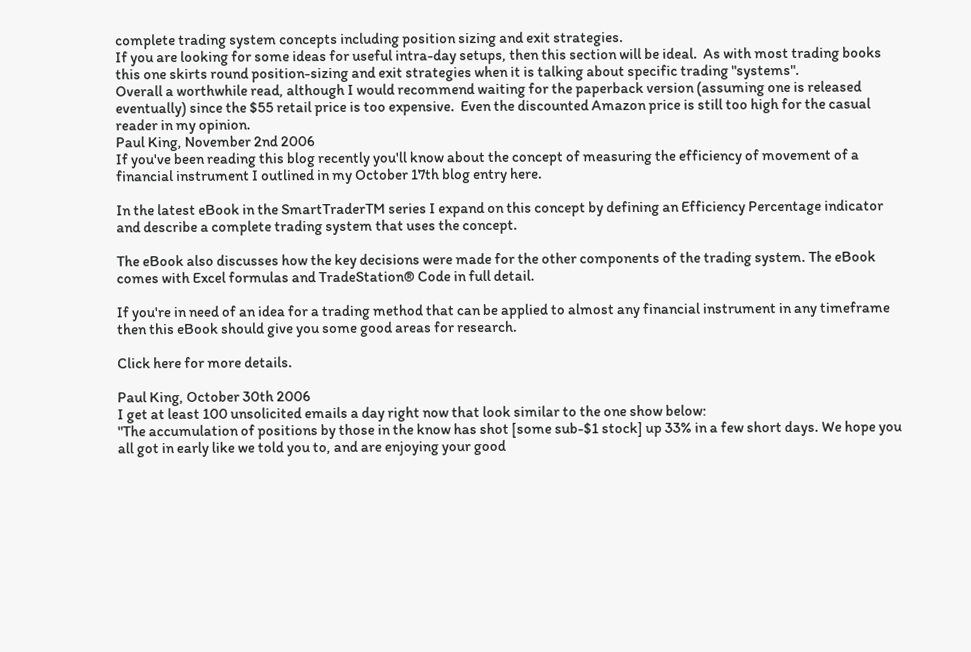complete trading system concepts including position sizing and exit strategies.
If you are looking for some ideas for useful intra-day setups, then this section will be ideal.  As with most trading books this one skirts round position-sizing and exit strategies when it is talking about specific trading "systems".
Overall a worthwhile read, although I would recommend waiting for the paperback version (assuming one is released eventually) since the $55 retail price is too expensive.  Even the discounted Amazon price is still too high for the casual reader in my opinion.
Paul King, November 2nd 2006
If you've been reading this blog recently you'll know about the concept of measuring the efficiency of movement of a financial instrument I outlined in my October 17th blog entry here.

In the latest eBook in the SmartTraderTM series I expand on this concept by defining an Efficiency Percentage indicator and describe a complete trading system that uses the concept.

The eBook also discusses how the key decisions were made for the other components of the trading system. The eBook comes with Excel formulas and TradeStation® Code in full detail.

If you're in need of an idea for a trading method that can be applied to almost any financial instrument in any timeframe then this eBook should give you some good areas for research.

Click here for more details.

Paul King, October 30th 2006
I get at least 100 unsolicited emails a day right now that look similar to the one show below:
"The accumulation of positions by those in the know has shot [some sub-$1 stock] up 33% in a few short days. We hope you all got in early like we told you to, and are enjoying your good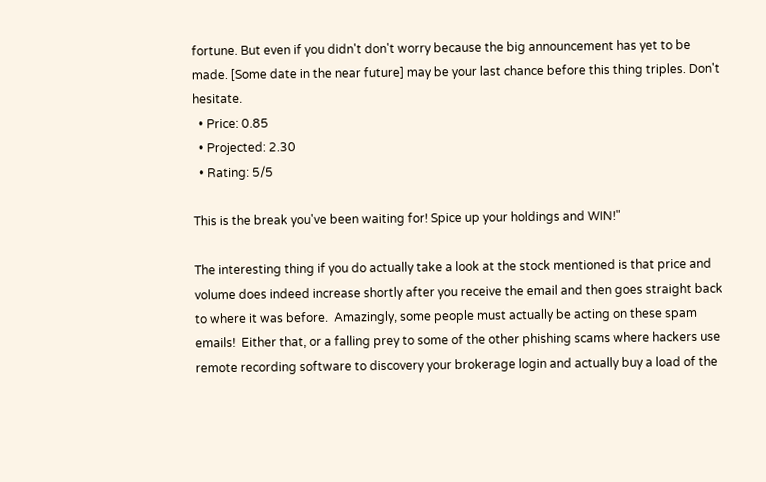fortune. But even if you didn't don't worry because the big announcement has yet to be made. [Some date in the near future] may be your last chance before this thing triples. Don't hesitate.
  • Price: 0.85
  • Projected: 2.30
  • Rating: 5/5

This is the break you've been waiting for! Spice up your holdings and WIN!"

The interesting thing if you do actually take a look at the stock mentioned is that price and volume does indeed increase shortly after you receive the email and then goes straight back to where it was before.  Amazingly, some people must actually be acting on these spam emails!  Either that, or a falling prey to some of the other phishing scams where hackers use remote recording software to discovery your brokerage login and actually buy a load of the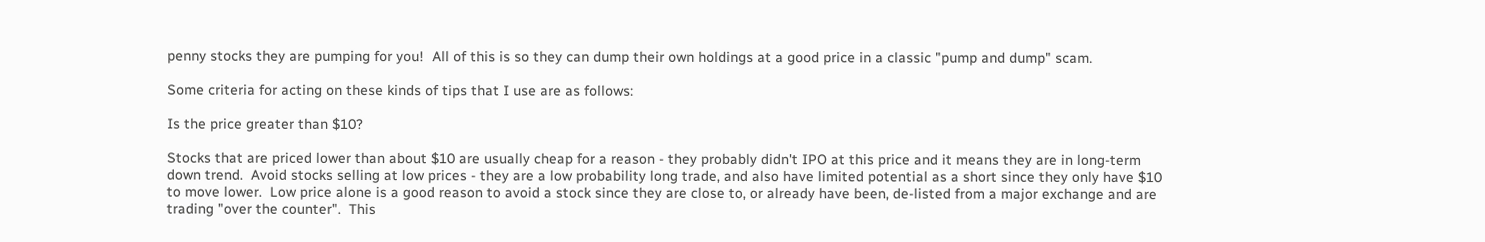penny stocks they are pumping for you!  All of this is so they can dump their own holdings at a good price in a classic "pump and dump" scam.

Some criteria for acting on these kinds of tips that I use are as follows:

Is the price greater than $10?

Stocks that are priced lower than about $10 are usually cheap for a reason - they probably didn't IPO at this price and it means they are in long-term down trend.  Avoid stocks selling at low prices - they are a low probability long trade, and also have limited potential as a short since they only have $10 to move lower.  Low price alone is a good reason to avoid a stock since they are close to, or already have been, de-listed from a major exchange and are trading "over the counter".  This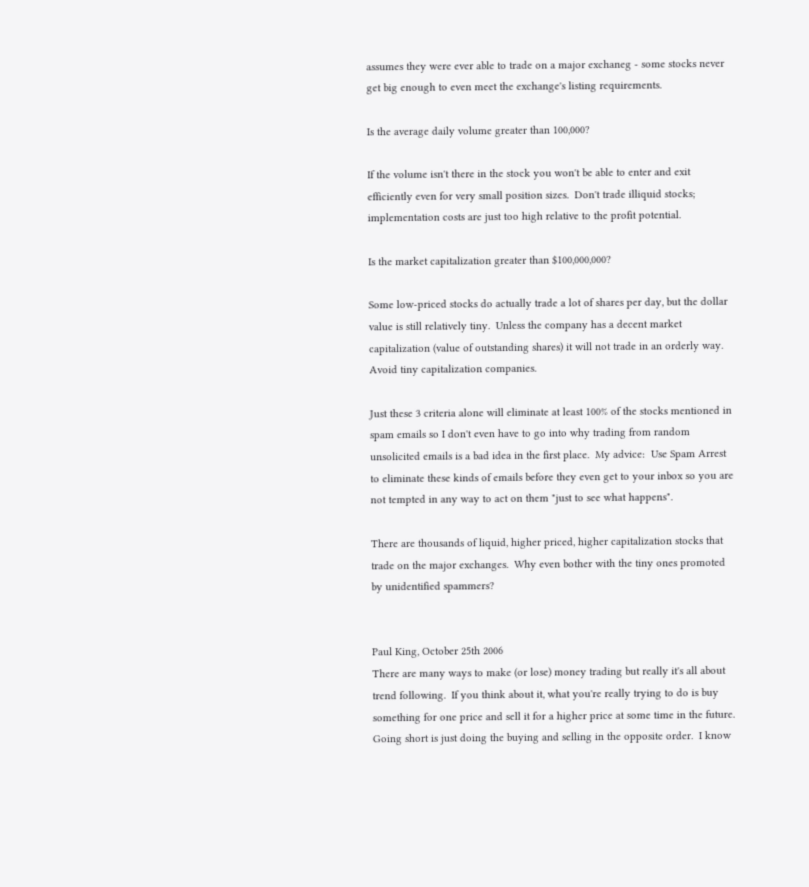assumes they were ever able to trade on a major exchaneg - some stocks never get big enough to even meet the exchange's listing requirements.

Is the average daily volume greater than 100,000?

If the volume isn't there in the stock you won't be able to enter and exit efficiently even for very small position sizes.  Don't trade illiquid stocks; implementation costs are just too high relative to the profit potential.

Is the market capitalization greater than $100,000,000?

Some low-priced stocks do actually trade a lot of shares per day, but the dollar value is still relatively tiny.  Unless the company has a decent market capitalization (value of outstanding shares) it will not trade in an orderly way.  Avoid tiny capitalization companies.

Just these 3 criteria alone will eliminate at least 100% of the stocks mentioned in spam emails so I don't even have to go into why trading from random unsolicited emails is a bad idea in the first place.  My advice:  Use Spam Arrest to eliminate these kinds of emails before they even get to your inbox so you are not tempted in any way to act on them "just to see what happens".

There are thousands of liquid, higher priced, higher capitalization stocks that trade on the major exchanges.  Why even bother with the tiny ones promoted by unidentified spammers?


Paul King, October 25th 2006
There are many ways to make (or lose) money trading but really it's all about trend following.  If you think about it, what you're really trying to do is buy something for one price and sell it for a higher price at some time in the future.  Going short is just doing the buying and selling in the opposite order.  I know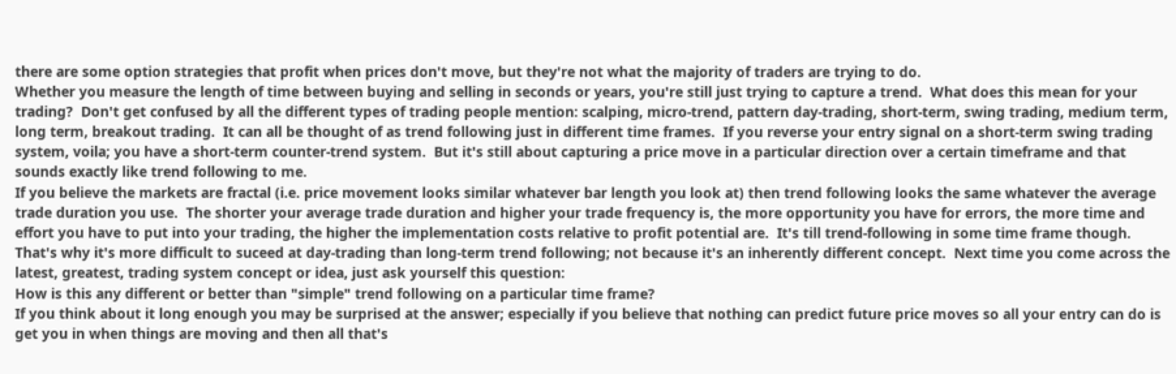there are some option strategies that profit when prices don't move, but they're not what the majority of traders are trying to do.
Whether you measure the length of time between buying and selling in seconds or years, you're still just trying to capture a trend.  What does this mean for your trading?  Don't get confused by all the different types of trading people mention: scalping, micro-trend, pattern day-trading, short-term, swing trading, medium term, long term, breakout trading.  It can all be thought of as trend following just in different time frames.  If you reverse your entry signal on a short-term swing trading system, voila; you have a short-term counter-trend system.  But it's still about capturing a price move in a particular direction over a certain timeframe and that sounds exactly like trend following to me.
If you believe the markets are fractal (i.e. price movement looks similar whatever bar length you look at) then trend following looks the same whatever the average trade duration you use.  The shorter your average trade duration and higher your trade frequency is, the more opportunity you have for errors, the more time and effort you have to put into your trading, the higher the implementation costs relative to profit potential are.  It's till trend-following in some time frame though.
That's why it's more difficult to suceed at day-trading than long-term trend following; not because it's an inherently different concept.  Next time you come across the latest, greatest, trading system concept or idea, just ask yourself this question:
How is this any different or better than "simple" trend following on a particular time frame?
If you think about it long enough you may be surprised at the answer; especially if you believe that nothing can predict future price moves so all your entry can do is get you in when things are moving and then all that's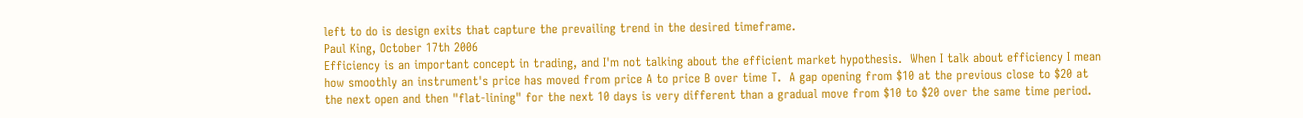left to do is design exits that capture the prevailing trend in the desired timeframe.
Paul King, October 17th 2006
Efficiency is an important concept in trading, and I'm not talking about the efficient market hypothesis.  When I talk about efficiency I mean how smoothly an instrument's price has moved from price A to price B over time T.  A gap opening from $10 at the previous close to $20 at the next open and then "flat-lining" for the next 10 days is very different than a gradual move from $10 to $20 over the same time period.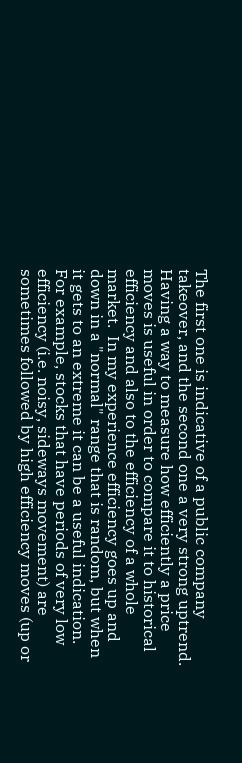The first one is indicative of a public company takeover, and the second one a very strong uptrend.
Having a way to measure how efficiently a price moves is useful in order to compare it to historical efficiency and also to the efficiency of a whole market.  In my experience efficiency goes up and down in a "normal" range that is random, but when it gets to an extreme it can be a useful indication.   For example, stocks that have periods of very low efficiency (i.e. noisy, sideways movement) are sometimes followed by high efficiency moves (up or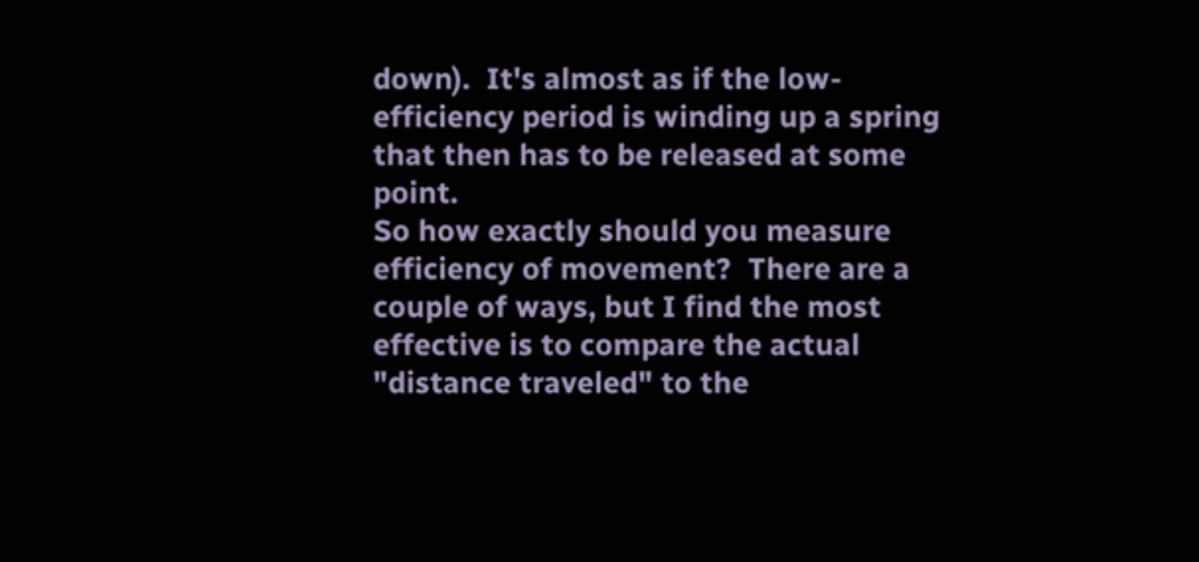down).  It's almost as if the low-efficiency period is winding up a spring that then has to be released at some point.
So how exactly should you measure efficiency of movement?  There are a couple of ways, but I find the most effective is to compare the actual "distance traveled" to the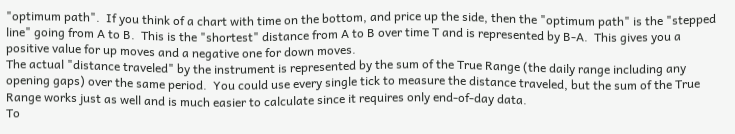"optimum path".  If you think of a chart with time on the bottom, and price up the side, then the "optimum path" is the "stepped line" going from A to B.  This is the "shortest" distance from A to B over time T and is represented by B-A.  This gives you a positive value for up moves and a negative one for down moves.
The actual "distance traveled" by the instrument is represented by the sum of the True Range (the daily range including any opening gaps) over the same period.  You could use every single tick to measure the distance traveled, but the sum of the True Range works just as well and is much easier to calculate since it requires only end-of-day data.
To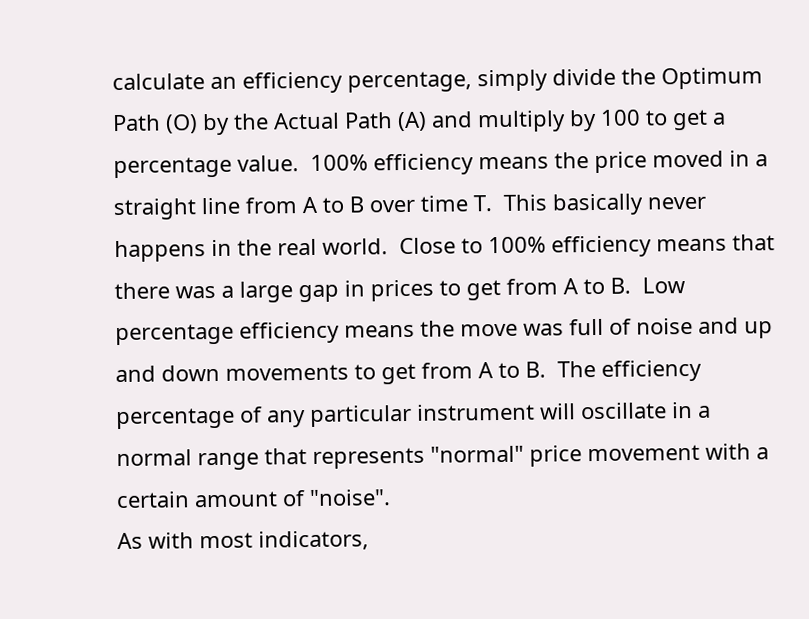calculate an efficiency percentage, simply divide the Optimum Path (O) by the Actual Path (A) and multiply by 100 to get a percentage value.  100% efficiency means the price moved in a straight line from A to B over time T.  This basically never happens in the real world.  Close to 100% efficiency means that there was a large gap in prices to get from A to B.  Low percentage efficiency means the move was full of noise and up and down movements to get from A to B.  The efficiency percentage of any particular instrument will oscillate in a normal range that represents "normal" price movement with a certain amount of "noise".
As with most indicators,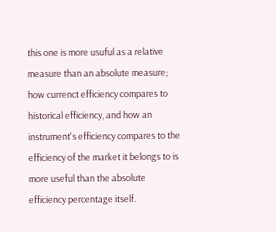this one is more usuful as a relative measure than an absolute measure; how currenct efficiency compares to historical efficiency, and how an instrument's efficiency compares to the efficiency of the market it belongs to is more useful than the absolute efficiency percentage itself.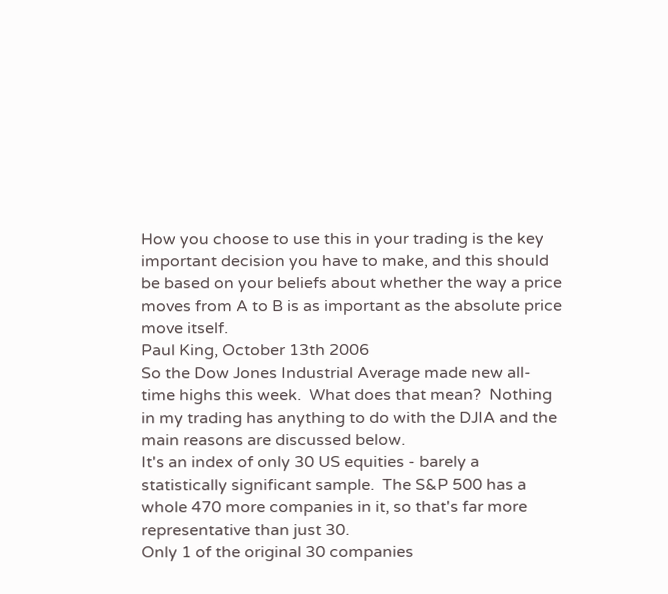How you choose to use this in your trading is the key important decision you have to make, and this should be based on your beliefs about whether the way a price moves from A to B is as important as the absolute price move itself.
Paul King, October 13th 2006
So the Dow Jones Industrial Average made new all-time highs this week.  What does that mean?  Nothing in my trading has anything to do with the DJIA and the main reasons are discussed below.
It's an index of only 30 US equities - barely a statistically significant sample.  The S&P 500 has a whole 470 more companies in it, so that's far more representative than just 30.
Only 1 of the original 30 companies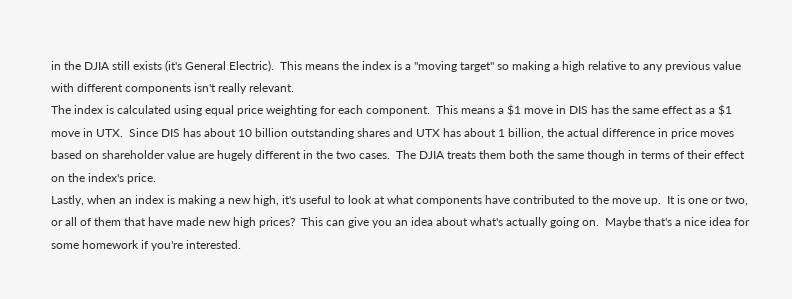in the DJIA still exists (it's General Electric).  This means the index is a "moving target" so making a high relative to any previous value with different components isn't really relevant.
The index is calculated using equal price weighting for each component.  This means a $1 move in DIS has the same effect as a $1 move in UTX.  Since DIS has about 10 billion outstanding shares and UTX has about 1 billion, the actual difference in price moves based on shareholder value are hugely different in the two cases.  The DJIA treats them both the same though in terms of their effect on the index's price.
Lastly, when an index is making a new high, it's useful to look at what components have contributed to the move up.  It is one or two, or all of them that have made new high prices?  This can give you an idea about what's actually going on.  Maybe that's a nice idea for some homework if you're interested.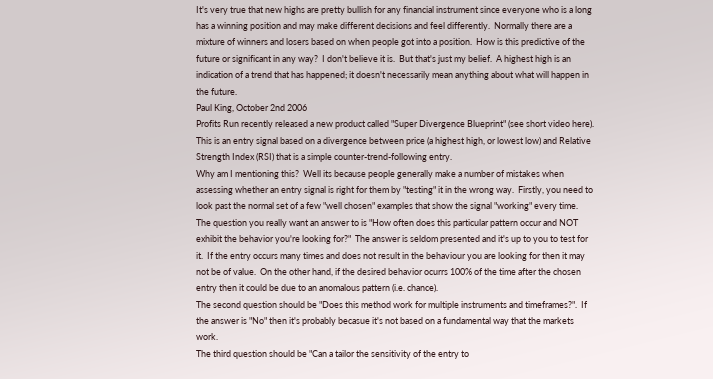It's very true that new highs are pretty bullish for any financial instrument since everyone who is a long has a winning position and may make different decisions and feel differently.  Normally there are a mixture of winners and losers based on when people got into a position.  How is this predictive of the future or significant in any way?  I don't believe it is.  But that's just my belief.  A highest high is an indication of a trend that has happened; it doesn't necessarily mean anything about what will happen in the future.
Paul King, October 2nd 2006
Profits Run recently released a new product called "Super Divergence Blueprint" (see short video here).  This is an entry signal based on a divergence between price (a highest high, or lowest low) and Relative Strength Index (RSI) that is a simple counter-trend-following entry.
Why am I mentioning this?  Well its because people generally make a number of mistakes when assessing whether an entry signal is right for them by "testing" it in the wrong way.  Firstly, you need to look past the normal set of a few "well chosen" examples that show the signal "working" every time.  The question you really want an answer to is "How often does this particular pattern occur and NOT exhibit the behavior you're looking for?"  The answer is seldom presented and it's up to you to test for it.  If the entry occurs many times and does not result in the behaviour you are looking for then it may not be of value.  On the other hand, if the desired behavior ocurrs 100% of the time after the chosen entry then it could be due to an anomalous pattern (i.e. chance).
The second question should be "Does this method work for multiple instruments and timeframes?".  If the answer is "No" then it's probably becasue it's not based on a fundamental way that the markets work.
The third question should be "Can a tailor the sensitivity of the entry to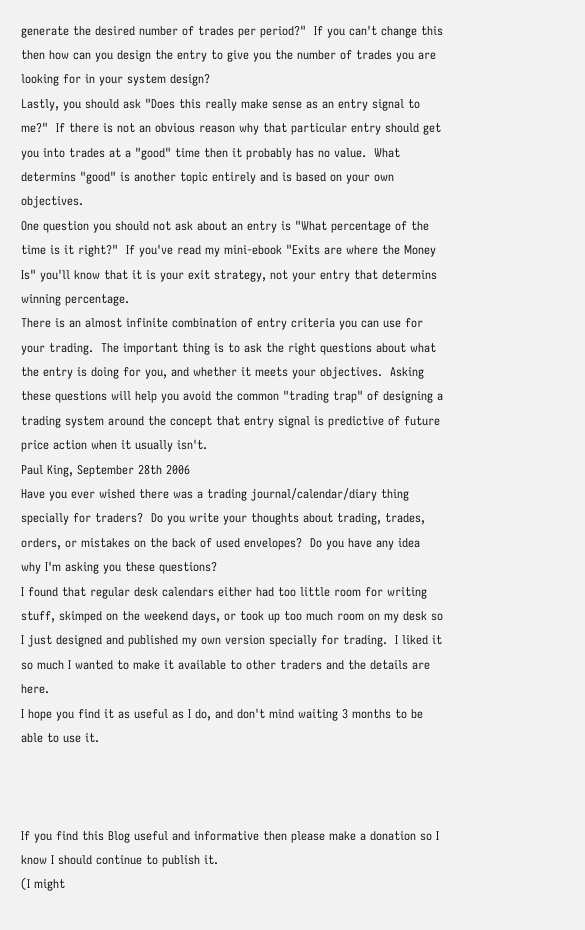generate the desired number of trades per period?"  If you can't change this then how can you design the entry to give you the number of trades you are looking for in your system design?
Lastly, you should ask "Does this really make sense as an entry signal to me?"  If there is not an obvious reason why that particular entry should get you into trades at a "good" time then it probably has no value.  What determins "good" is another topic entirely and is based on your own objectives.
One question you should not ask about an entry is "What percentage of the time is it right?"  If you've read my mini-ebook "Exits are where the Money Is" you'll know that it is your exit strategy, not your entry that determins winning percentage.
There is an almost infinite combination of entry criteria you can use for your trading.  The important thing is to ask the right questions about what the entry is doing for you, and whether it meets your objectives.  Asking these questions will help you avoid the common "trading trap" of designing a trading system around the concept that entry signal is predictive of future price action when it usually isn't.
Paul King, September 28th 2006
Have you ever wished there was a trading journal/calendar/diary thing specially for traders?  Do you write your thoughts about trading, trades, orders, or mistakes on the back of used envelopes?  Do you have any idea why I'm asking you these questions?
I found that regular desk calendars either had too little room for writing stuff, skimped on the weekend days, or took up too much room on my desk so I just designed and published my own version specially for trading.  I liked it so much I wanted to make it available to other traders and the details are here.
I hope you find it as useful as I do, and don't mind waiting 3 months to be able to use it.



If you find this Blog useful and informative then please make a donation so I know I should continue to publish it.
(I might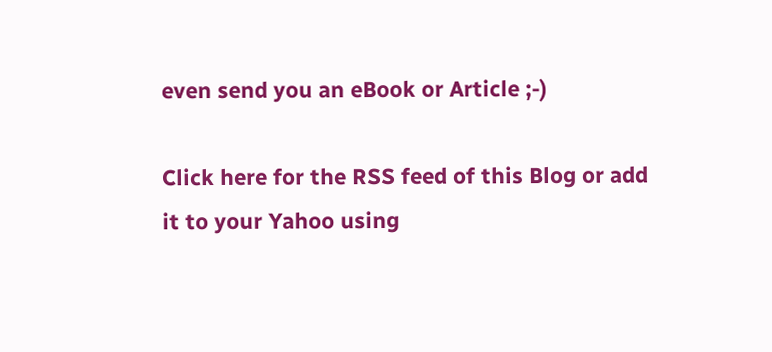even send you an eBook or Article ;-)

Click here for the RSS feed of this Blog or add it to your Yahoo using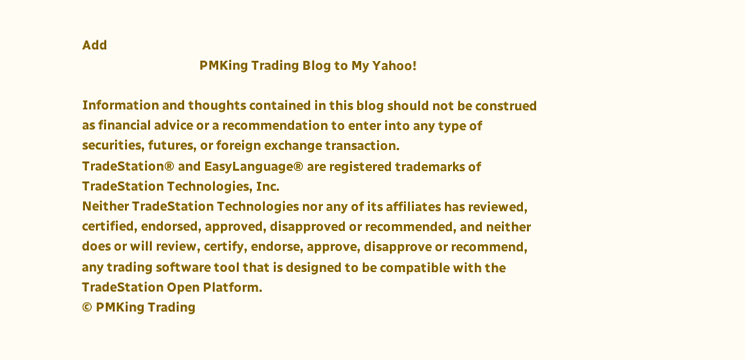Add
                                       PMKing Trading Blog to My Yahoo!

Information and thoughts contained in this blog should not be construed as financial advice or a recommendation to enter into any type of securities, futures, or foreign exchange transaction.
TradeStation® and EasyLanguage® are registered trademarks of TradeStation Technologies, Inc.
Neither TradeStation Technologies nor any of its affiliates has reviewed, certified, endorsed, approved, disapproved or recommended, and neither does or will review, certify, endorse, approve, disapprove or recommend, any trading software tool that is designed to be compatible with the TradeStation Open Platform.
© PMKing Trading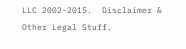LLC 2002-2015.  Disclaimer & Other Legal Stuff.